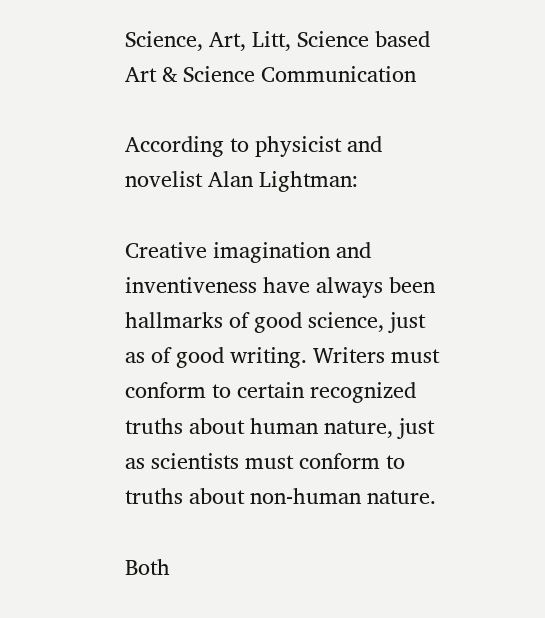Science, Art, Litt, Science based Art & Science Communication

According to physicist and novelist Alan Lightman:

Creative imagination and inventiveness have always been hallmarks of good science, just as of good writing. Writers must conform to certain recognized truths about human nature, just as scientists must conform to truths about non-human nature.

Both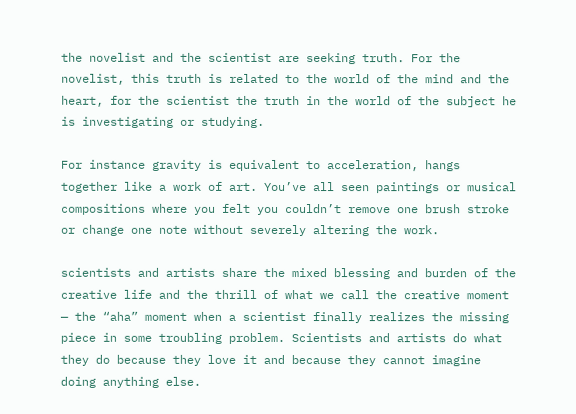the novelist and the scientist are seeking truth. For the novelist, this truth is related to the world of the mind and the heart, for the scientist the truth in the world of the subject he is investigating or studying.

For instance gravity is equivalent to acceleration, hangs together like a work of art. You’ve all seen paintings or musical compositions where you felt you couldn’t remove one brush stroke or change one note without severely altering the work.

scientists and artists share the mixed blessing and burden of the creative life and the thrill of what we call the creative moment — the “aha” moment when a scientist finally realizes the missing piece in some troubling problem. Scientists and artists do what they do because they love it and because they cannot imagine doing anything else.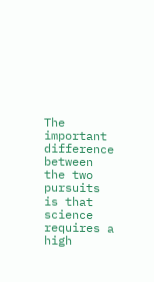The important difference between the two pursuits is that science requires a high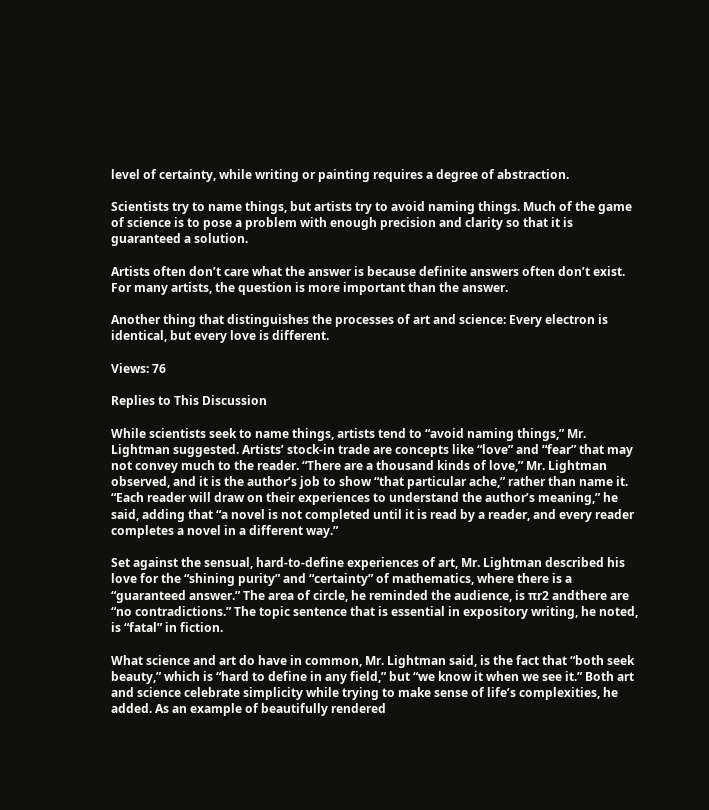level of certainty, while writing or painting requires a degree of abstraction.

Scientists try to name things, but artists try to avoid naming things. Much of the game of science is to pose a problem with enough precision and clarity so that it is guaranteed a solution.

Artists often don’t care what the answer is because definite answers often don’t exist. For many artists, the question is more important than the answer.

Another thing that distinguishes the processes of art and science: Every electron is identical, but every love is different.

Views: 76

Replies to This Discussion

While scientists seek to name things, artists tend to “avoid naming things,” Mr. Lightman suggested. Artists’ stock-in trade are concepts like “love” and “fear” that may not convey much to the reader. “There are a thousand kinds of love,” Mr. Lightman observed, and it is the author’s job to show “that particular ache,” rather than name it. “Each reader will draw on their experiences to understand the author’s meaning,” he said, adding that “a novel is not completed until it is read by a reader, and every reader completes a novel in a different way.”

Set against the sensual, hard-to-define experiences of art, Mr. Lightman described his love for the “shining purity” and “certainty” of mathematics, where there is a “guaranteed answer.” The area of circle, he reminded the audience, is πr2 andthere are “no contradictions.” The topic sentence that is essential in expository writing, he noted, is “fatal” in fiction.

What science and art do have in common, Mr. Lightman said, is the fact that “both seek beauty,” which is “hard to define in any field,” but “we know it when we see it.” Both art and science celebrate simplicity while trying to make sense of life’s complexities, he added. As an example of beautifully rendered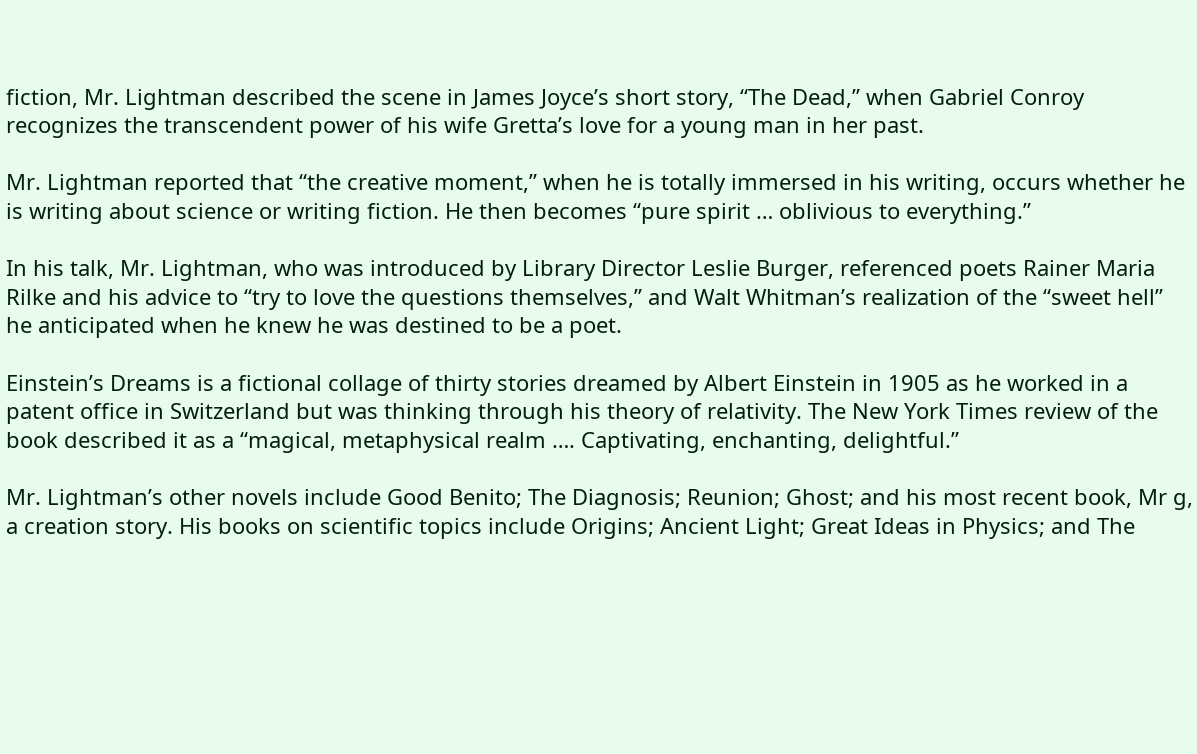fiction, Mr. Lightman described the scene in James Joyce’s short story, “The Dead,” when Gabriel Conroy recognizes the transcendent power of his wife Gretta’s love for a young man in her past.

Mr. Lightman reported that “the creative moment,” when he is totally immersed in his writing, occurs whether he is writing about science or writing fiction. He then becomes “pure spirit … oblivious to everything.”

In his talk, Mr. Lightman, who was introduced by Library Director Leslie Burger, referenced poets Rainer Maria Rilke and his advice to “try to love the questions themselves,” and Walt Whitman’s realization of the “sweet hell” he anticipated when he knew he was destined to be a poet.

Einstein’s Dreams is a fictional collage of thirty stories dreamed by Albert Einstein in 1905 as he worked in a patent office in Switzerland but was thinking through his theory of relativity. The New York Times review of the book described it as a “magical, metaphysical realm …. Captivating, enchanting, delightful.”

Mr. Lightman’s other novels include Good Benito; The Diagnosis; Reunion; Ghost; and his most recent book, Mr g, a creation story. His books on scientific topics include Origins; Ancient Light; Great Ideas in Physics; and The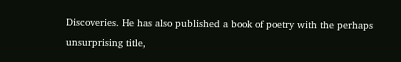Discoveries. He has also published a book of poetry with the perhaps unsurprising title,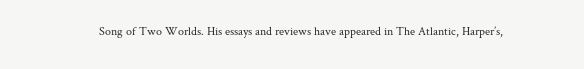Song of Two Worlds. His essays and reviews have appeared in The Atlantic, Harper’s,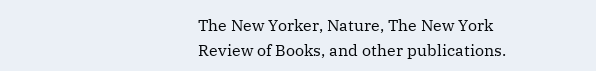The New Yorker, Nature, The New York Review of Books, and other publications.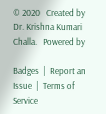© 2020   Created by Dr. Krishna Kumari Challa.   Powered by

Badges  |  Report an Issue  |  Terms of Service